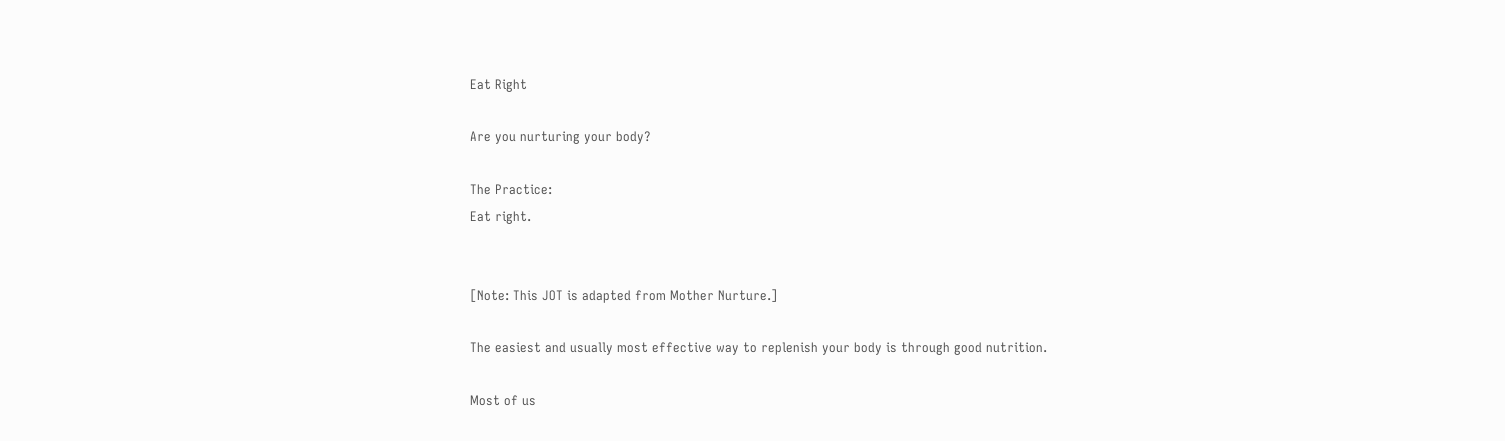Eat Right

Are you nurturing your body?

The Practice:
Eat right.


[Note: This JOT is adapted from Mother Nurture.]

The easiest and usually most effective way to replenish your body is through good nutrition.

Most of us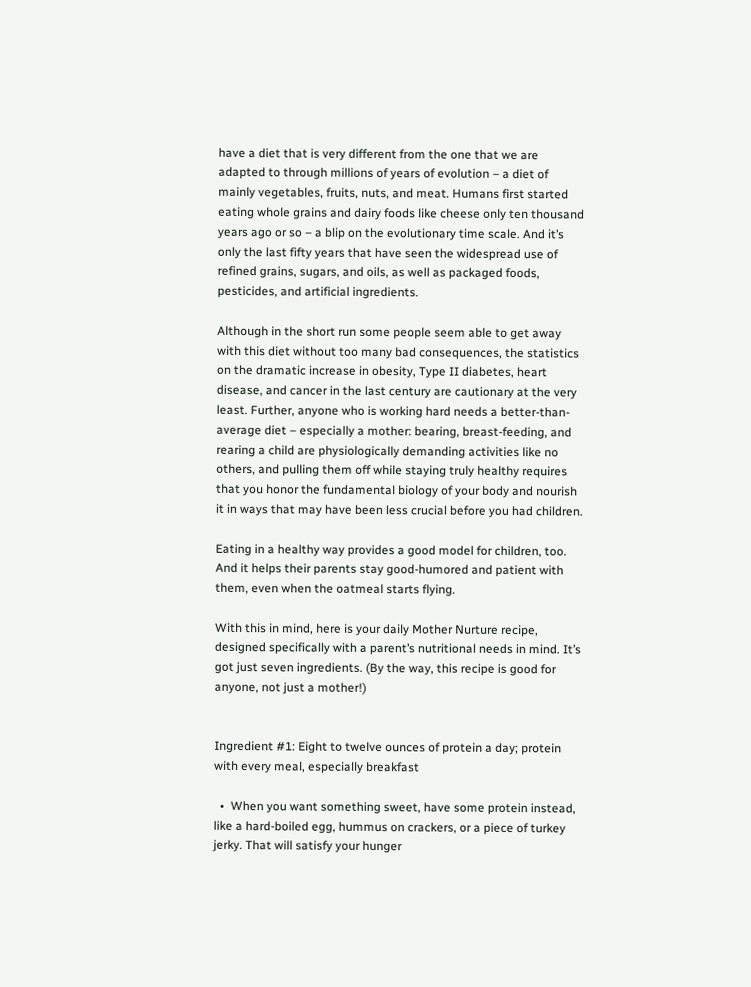have a diet that is very different from the one that we are adapted to through millions of years of evolution – a diet of mainly vegetables, fruits, nuts, and meat. Humans first started eating whole grains and dairy foods like cheese only ten thousand years ago or so – a blip on the evolutionary time scale. And it’s only the last fifty years that have seen the widespread use of refined grains, sugars, and oils, as well as packaged foods, pesticides, and artificial ingredients.

Although in the short run some people seem able to get away with this diet without too many bad consequences, the statistics on the dramatic increase in obesity, Type II diabetes, heart disease, and cancer in the last century are cautionary at the very least. Further, anyone who is working hard needs a better-than-average diet – especially a mother: bearing, breast-feeding, and rearing a child are physiologically demanding activities like no others, and pulling them off while staying truly healthy requires that you honor the fundamental biology of your body and nourish it in ways that may have been less crucial before you had children.

Eating in a healthy way provides a good model for children, too. And it helps their parents stay good-humored and patient with them, even when the oatmeal starts flying.

With this in mind, here is your daily Mother Nurture recipe, designed specifically with a parent’s nutritional needs in mind. It’s got just seven ingredients. (By the way, this recipe is good for anyone, not just a mother!)


Ingredient #1: Eight to twelve ounces of protein a day; protein with every meal, especially breakfast

  •  When you want something sweet, have some protein instead, like a hard-boiled egg, hummus on crackers, or a piece of turkey jerky. That will satisfy your hunger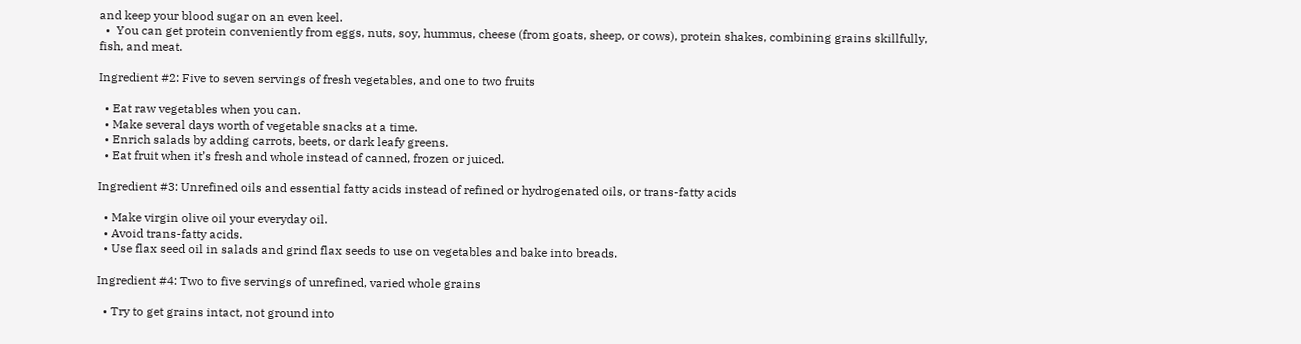and keep your blood sugar on an even keel.
  •  You can get protein conveniently from eggs, nuts, soy, hummus, cheese (from goats, sheep, or cows), protein shakes, combining grains skillfully, fish, and meat.

Ingredient #2: Five to seven servings of fresh vegetables, and one to two fruits

  • Eat raw vegetables when you can.
  • Make several days worth of vegetable snacks at a time.
  • Enrich salads by adding carrots, beets, or dark leafy greens.
  • Eat fruit when it’s fresh and whole instead of canned, frozen or juiced.

Ingredient #3: Unrefined oils and essential fatty acids instead of refined or hydrogenated oils, or trans-fatty acids

  • Make virgin olive oil your everyday oil.
  • Avoid trans-fatty acids.
  • Use flax seed oil in salads and grind flax seeds to use on vegetables and bake into breads.

Ingredient #4: Two to five servings of unrefined, varied whole grains

  • Try to get grains intact, not ground into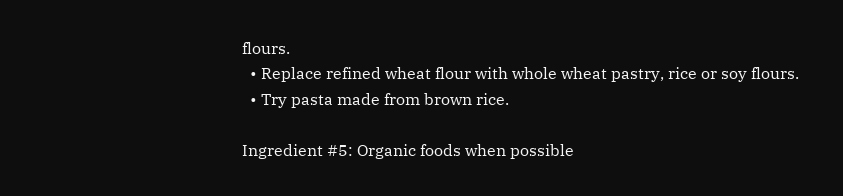flours.
  • Replace refined wheat flour with whole wheat pastry, rice or soy flours.
  • Try pasta made from brown rice.

Ingredient #5: Organic foods when possible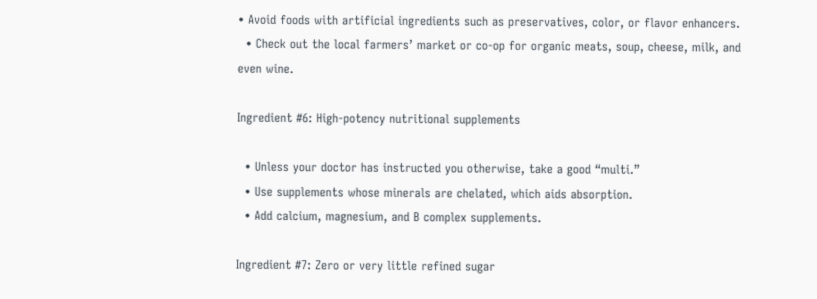• Avoid foods with artificial ingredients such as preservatives, color, or flavor enhancers.
  • Check out the local farmers’ market or co-op for organic meats, soup, cheese, milk, and even wine.

Ingredient #6: High-potency nutritional supplements

  • Unless your doctor has instructed you otherwise, take a good “multi.”
  • Use supplements whose minerals are chelated, which aids absorption.
  • Add calcium, magnesium, and B complex supplements.

Ingredient #7: Zero or very little refined sugar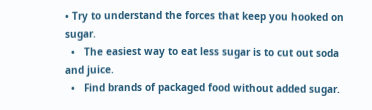• Try to understand the forces that keep you hooked on sugar.
  •   The easiest way to eat less sugar is to cut out soda and juice.
  •   Find brands of packaged food without added sugar.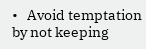•   Avoid temptation by not keeping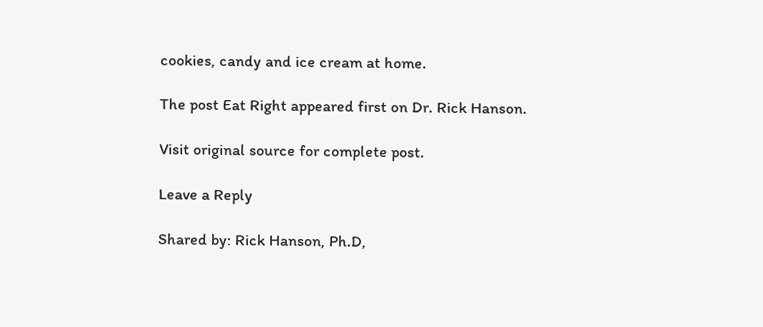cookies, candy and ice cream at home.

The post Eat Right appeared first on Dr. Rick Hanson.

Visit original source for complete post.

Leave a Reply

Shared by: Rick Hanson, Ph.D,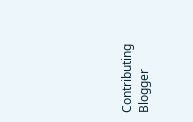Contributing Blogger